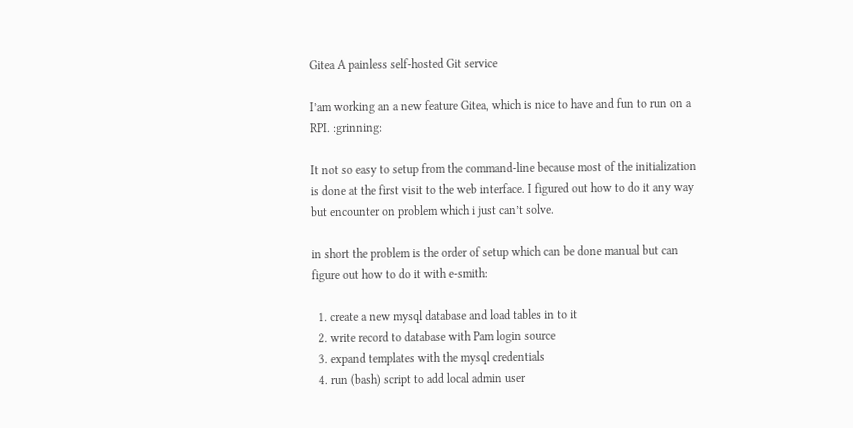Gitea A painless self-hosted Git service

I’am working an a new feature Gitea, which is nice to have and fun to run on a RPI. :grinning:

It not so easy to setup from the command-line because most of the initialization is done at the first visit to the web interface. I figured out how to do it any way but encounter on problem which i just can’t solve.

in short the problem is the order of setup which can be done manual but can figure out how to do it with e-smith:

  1. create a new mysql database and load tables in to it
  2. write record to database with Pam login source
  3. expand templates with the mysql credentials
  4. run (bash) script to add local admin user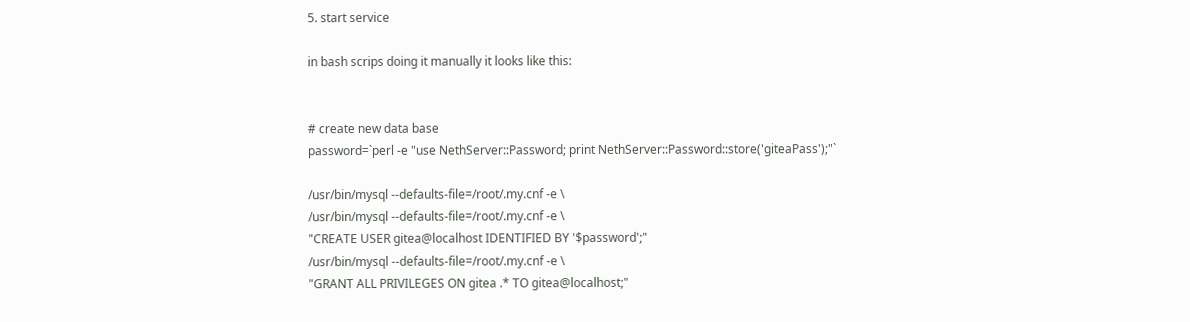5. start service

in bash scrips doing it manually it looks like this:


# create new data base
password=`perl -e "use NethServer::Password; print NethServer::Password::store('giteaPass');"`

/usr/bin/mysql --defaults-file=/root/.my.cnf -e \
/usr/bin/mysql --defaults-file=/root/.my.cnf -e \
"CREATE USER gitea@localhost IDENTIFIED BY '$password';"
/usr/bin/mysql --defaults-file=/root/.my.cnf -e \
"GRANT ALL PRIVILEGES ON gitea .* TO gitea@localhost;"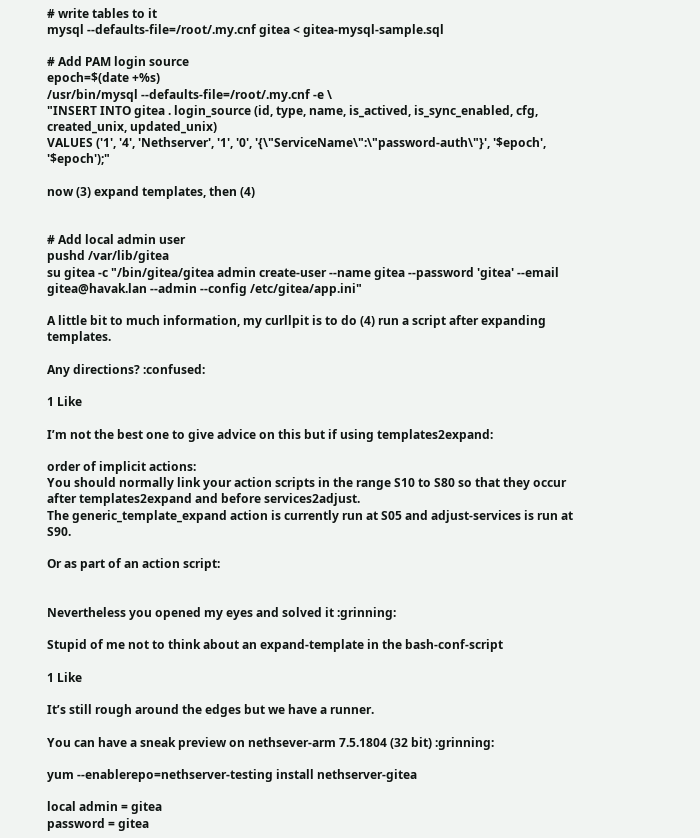# write tables to it
mysql --defaults-file=/root/.my.cnf gitea < gitea-mysql-sample.sql

# Add PAM login source
epoch=$(date +%s)
/usr/bin/mysql --defaults-file=/root/.my.cnf -e \
"INSERT INTO gitea . login_source (id, type, name, is_actived, is_sync_enabled, cfg, created_unix, updated_unix)
VALUES ('1', '4', 'Nethserver', '1', '0', '{\"ServiceName\":\"password-auth\"}', '$epoch', '$epoch');"

now (3) expand templates, then (4)


# Add local admin user
pushd /var/lib/gitea
su gitea -c "/bin/gitea/gitea admin create-user --name gitea --password 'gitea' --email gitea@havak.lan --admin --config /etc/gitea/app.ini"

A little bit to much information, my curllpit is to do (4) run a script after expanding templates.

Any directions? :confused:

1 Like

I’m not the best one to give advice on this but if using templates2expand:

order of implicit actions:
You should normally link your action scripts in the range S10 to S80 so that they occur after templates2expand and before services2adjust.
The generic_template_expand action is currently run at S05 and adjust-services is run at S90.

Or as part of an action script:


Nevertheless you opened my eyes and solved it :grinning:

Stupid of me not to think about an expand-template in the bash-conf-script

1 Like

It’s still rough around the edges but we have a runner.

You can have a sneak preview on nethsever-arm 7.5.1804 (32 bit) :grinning:

yum --enablerepo=nethserver-testing install nethserver-gitea

local admin = gitea
password = gitea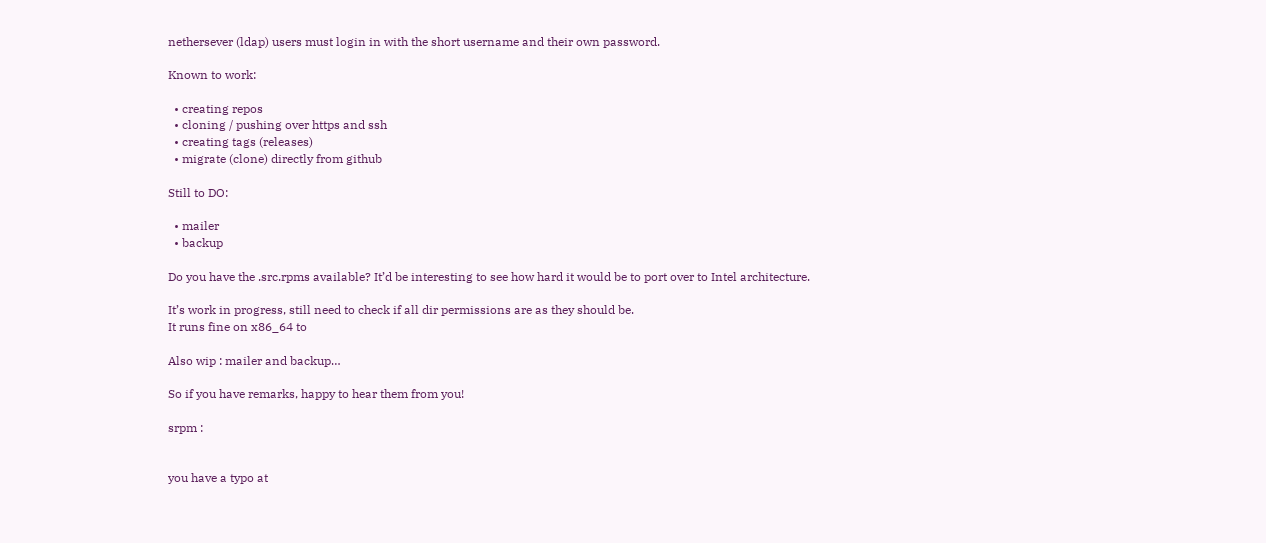nethersever (ldap) users must login in with the short username and their own password.

Known to work:

  • creating repos
  • cloning / pushing over https and ssh
  • creating tags (releases)
  • migrate (clone) directly from github

Still to DO:

  • mailer
  • backup

Do you have the .src.rpms available? It’d be interesting to see how hard it would be to port over to Intel architecture.

It’s work in progress, still need to check if all dir permissions are as they should be.
It runs fine on x86_64 to

Also wip : mailer and backup…

So if you have remarks, happy to hear them from you!

srpm :


you have a typo at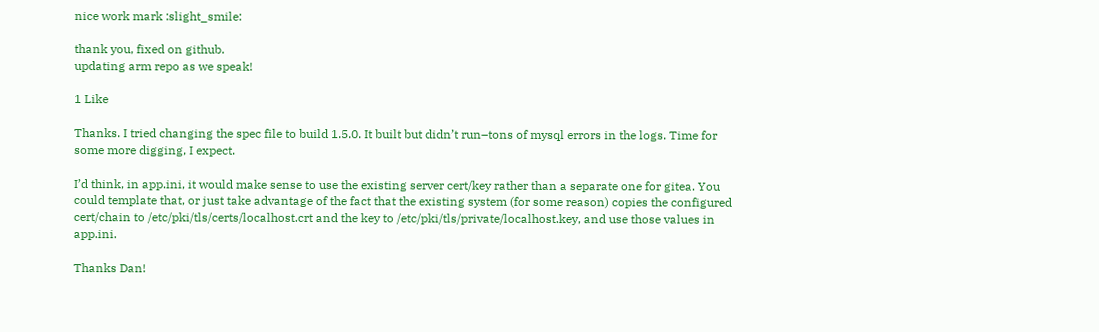nice work mark :slight_smile:

thank you, fixed on github.
updating arm repo as we speak!

1 Like

Thanks. I tried changing the spec file to build 1.5.0. It built but didn’t run–tons of mysql errors in the logs. Time for some more digging, I expect.

I’d think, in app.ini, it would make sense to use the existing server cert/key rather than a separate one for gitea. You could template that, or just take advantage of the fact that the existing system (for some reason) copies the configured cert/chain to /etc/pki/tls/certs/localhost.crt and the key to /etc/pki/tls/private/localhost.key, and use those values in app.ini.

Thanks Dan!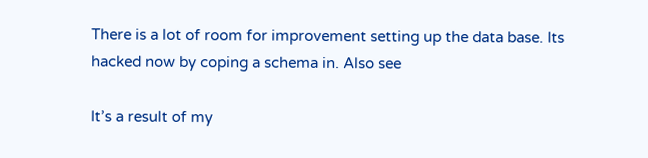There is a lot of room for improvement setting up the data base. Its hacked now by coping a schema in. Also see

It’s a result of my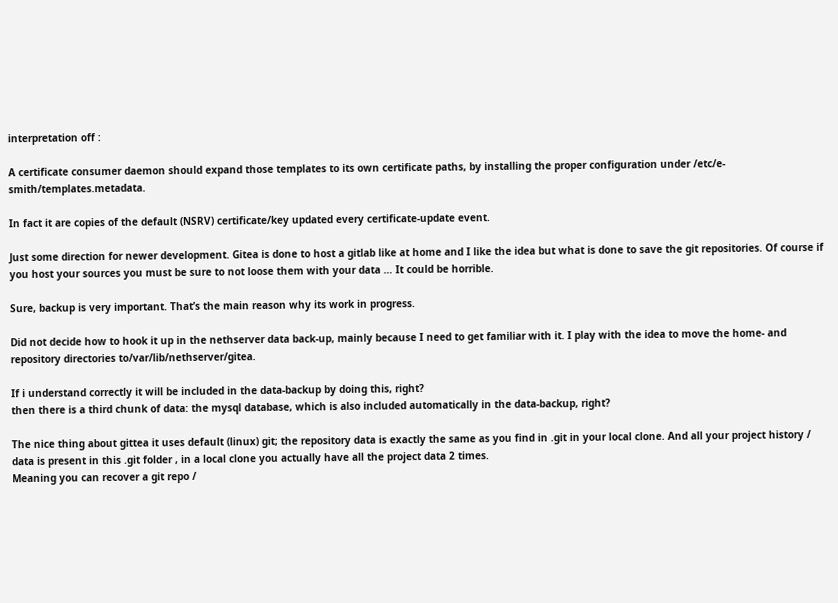interpretation off :

A certificate consumer daemon should expand those templates to its own certificate paths, by installing the proper configuration under /etc/e-smith/templates.metadata.

In fact it are copies of the default (NSRV) certificate/key updated every certificate-update event.

Just some direction for newer development. Gitea is done to host a gitlab like at home and I like the idea but what is done to save the git repositories. Of course if you host your sources you must be sure to not loose them with your data … It could be horrible.

Sure, backup is very important. That’s the main reason why its work in progress.

Did not decide how to hook it up in the nethserver data back-up, mainly because I need to get familiar with it. I play with the idea to move the home- and repository directories to/var/lib/nethserver/gitea.

If i understand correctly it will be included in the data-backup by doing this, right?
then there is a third chunk of data: the mysql database, which is also included automatically in the data-backup, right?

The nice thing about gittea it uses default (linux) git; the repository data is exactly the same as you find in .git in your local clone. And all your project history / data is present in this .git folder , in a local clone you actually have all the project data 2 times.
Meaning you can recover a git repo /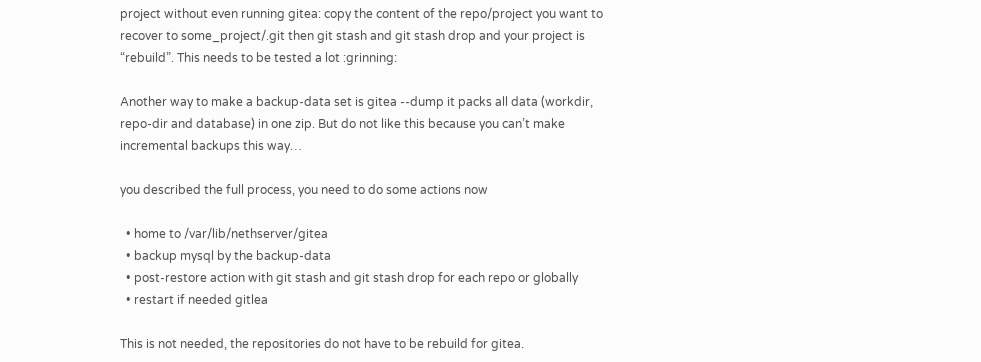project without even running gitea: copy the content of the repo/project you want to recover to some_project/.git then git stash and git stash drop and your project is “rebuild”. This needs to be tested a lot :grinning:

Another way to make a backup-data set is gitea --dump it packs all data (workdir, repo-dir and database) in one zip. But do not like this because you can’t make incremental backups this way…

you described the full process, you need to do some actions now

  • home to /var/lib/nethserver/gitea
  • backup mysql by the backup-data
  • post-restore action with git stash and git stash drop for each repo or globally
  • restart if needed gitlea

This is not needed, the repositories do not have to be rebuild for gitea.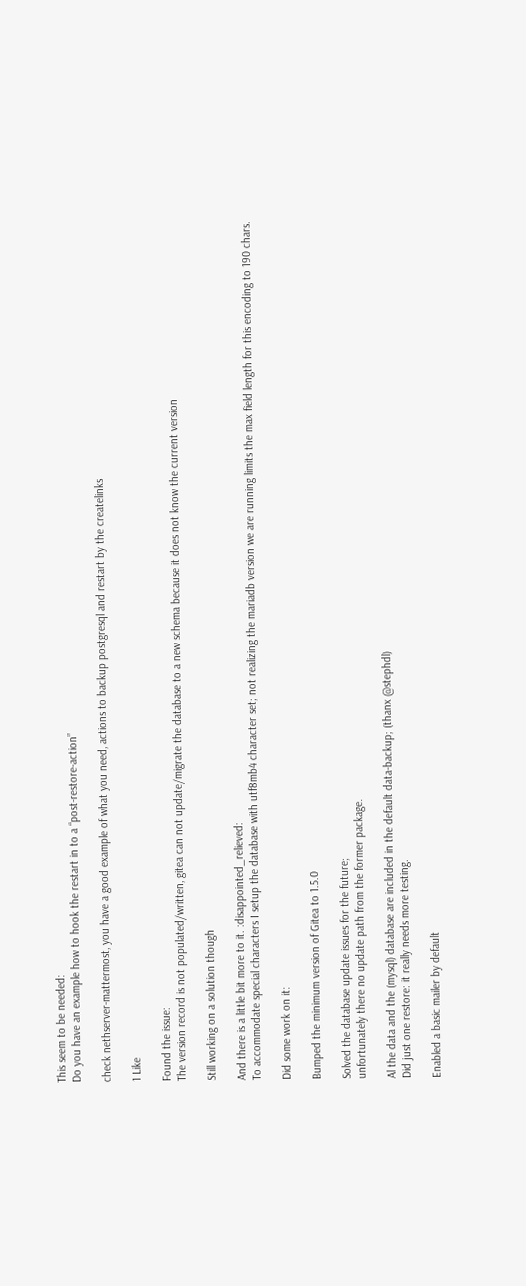This seem to be needed:
Do you have an example how to hook the restart in to a “post-restore-action”

check nethserver-mattermost, you have a good example of what you need, actions to backup postgresql and restart by the createlinks

1 Like

Found the issue:
The version record is not populated/written, gitea can not update/migrate the database to a new schema because it does not know the current version

Still working on a solution though

And there is a little bit more to it. :disappointed_relieved:
To accommodate special characters I setup the database with utf8mb4 character set; not realizing the mariadb version we are running limits the max field length for this encoding to 190 chars.

Did some work on it:

Bumped the minimum version of Gitea to 1.5.0

Solved the database update issues for the future;
unfortunately there no update path from the former package.

Al the data and the (mysql) database are included in the default data-backup; (thanx @stephdl)
Did just one restore: it really needs more testing.

Enabled a basic mailer by default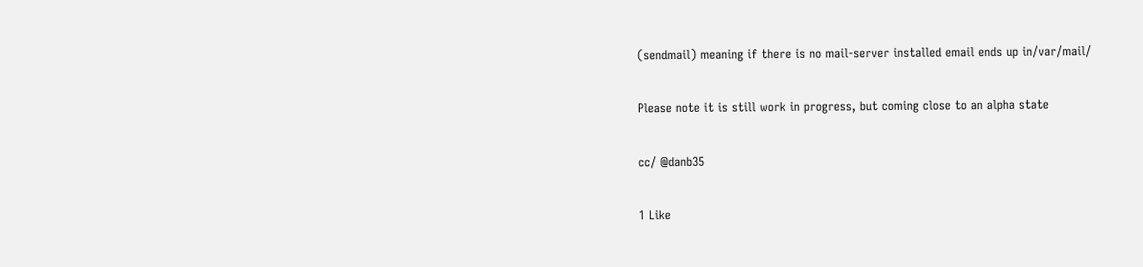(sendmail) meaning if there is no mail-server installed email ends up in/var/mail/

Please note it is still work in progress, but coming close to an alpha state

cc/ @danb35

1 Like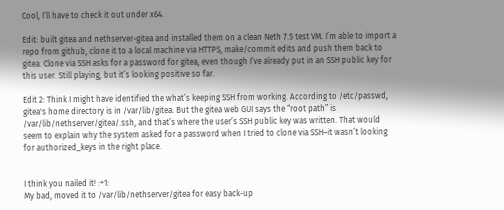Cool, I’ll have to check it out under x64.

Edit: built gitea and nethserver-gitea and installed them on a clean Neth 7.5 test VM. I’m able to import a repo from github, clone it to a local machine via HTTPS, make/commit edits and push them back to gitea. Clone via SSH asks for a password for gitea, even though I’ve already put in an SSH public key for this user. Still playing, but it’s looking positive so far.

Edit 2: Think I might have identified the what’s keeping SSH from working. According to /etc/passwd, gitea's home directory is in /var/lib/gitea. But the gitea web GUI says the “root path” is /var/lib/nethserver/gitea/.ssh, and that’s where the user’s SSH public key was written. That would seem to explain why the system asked for a password when I tried to clone via SSH–it wasn’t looking for authorized_keys in the right place.


I think you nailed it! :+1:
My bad, moved it to /var/lib/nethserver/gitea for easy back-up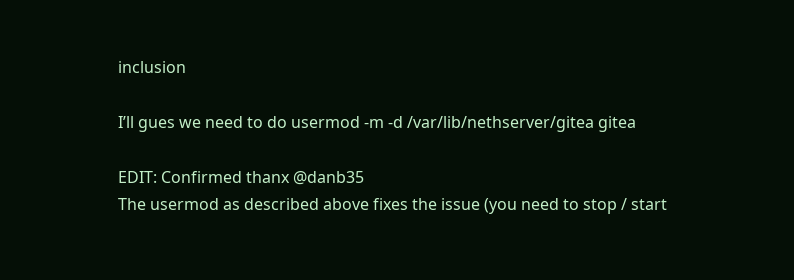inclusion

I’ll gues we need to do usermod -m -d /var/lib/nethserver/gitea gitea

EDIT: Confirmed thanx @danb35
The usermod as described above fixes the issue (you need to stop / start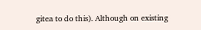gitea to do this). Although on existing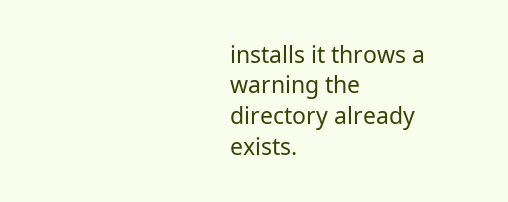installs it throws a warning the directory already exists.